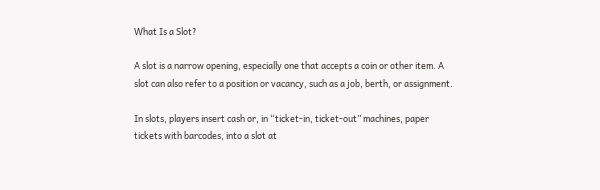What Is a Slot?

A slot is a narrow opening, especially one that accepts a coin or other item. A slot can also refer to a position or vacancy, such as a job, berth, or assignment.

In slots, players insert cash or, in “ticket-in, ticket-out” machines, paper tickets with barcodes, into a slot at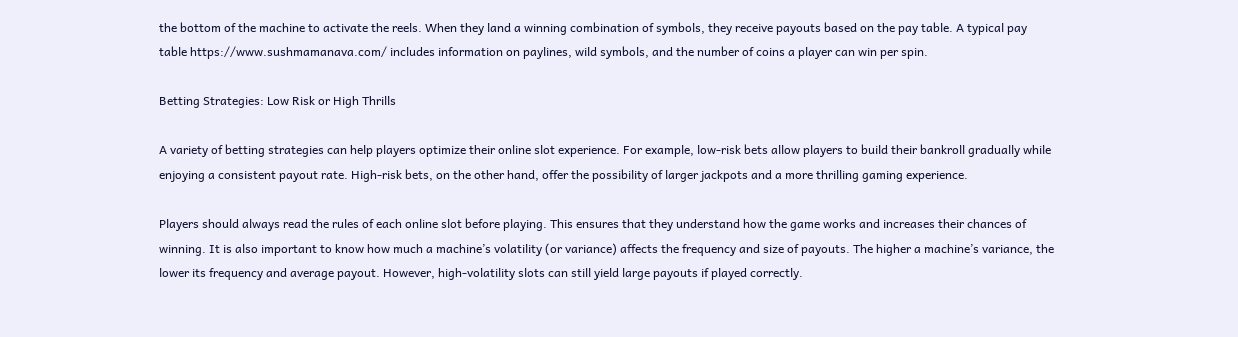the bottom of the machine to activate the reels. When they land a winning combination of symbols, they receive payouts based on the pay table. A typical pay table https://www.sushmamanava.com/ includes information on paylines, wild symbols, and the number of coins a player can win per spin.

Betting Strategies: Low Risk or High Thrills

A variety of betting strategies can help players optimize their online slot experience. For example, low-risk bets allow players to build their bankroll gradually while enjoying a consistent payout rate. High-risk bets, on the other hand, offer the possibility of larger jackpots and a more thrilling gaming experience.

Players should always read the rules of each online slot before playing. This ensures that they understand how the game works and increases their chances of winning. It is also important to know how much a machine’s volatility (or variance) affects the frequency and size of payouts. The higher a machine’s variance, the lower its frequency and average payout. However, high-volatility slots can still yield large payouts if played correctly.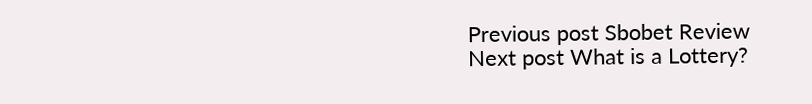Previous post Sbobet Review
Next post What is a Lottery?